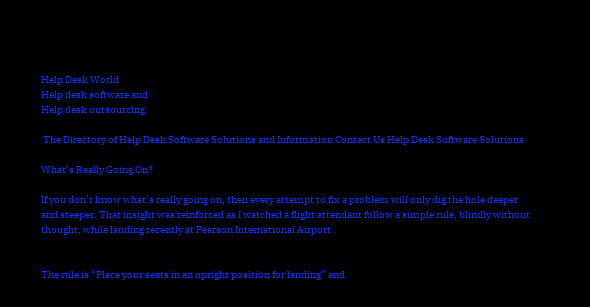Help Desk World
Help desk software and
Help desk outsourcing

 The Directory of Help Desk Software Solutions and Information Contact Us Help Desk Software Solutions

What’s Really Going On?

If you don’t know what’s really going on, then every attempt to fix a problem will only dig the hole deeper and steeper. That insight was reinforced as I watched a flight attendant follow a simple rule, blindly without thought, while landing recently at Pearson International Airport .


The rule is “Place your seats in an upright position for landing” and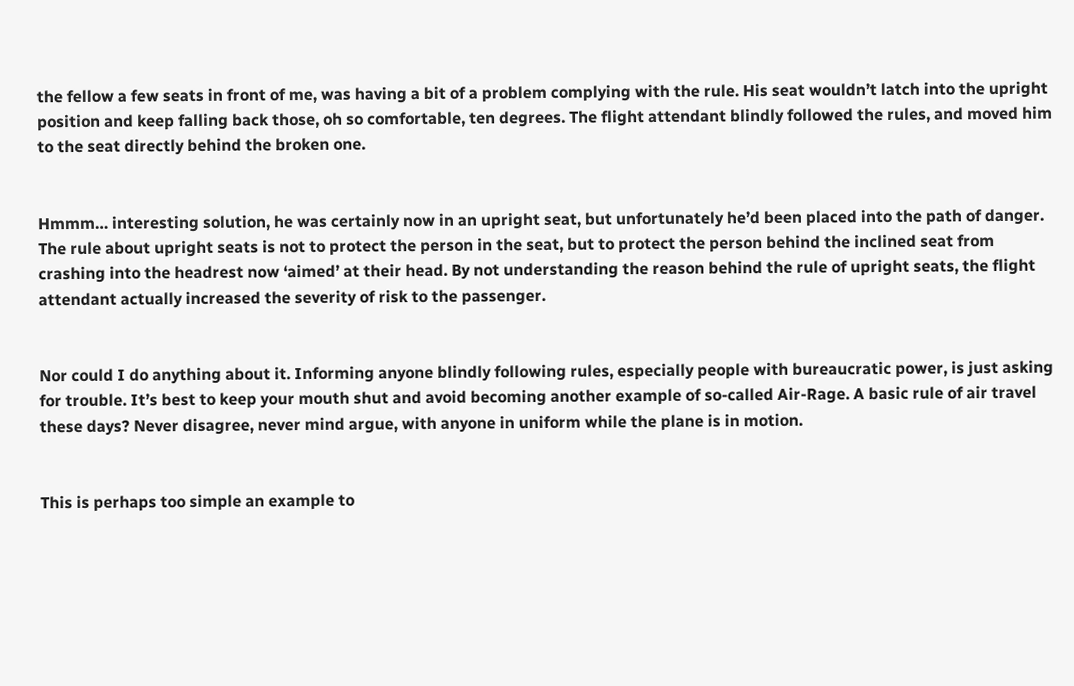the fellow a few seats in front of me, was having a bit of a problem complying with the rule. His seat wouldn’t latch into the upright position and keep falling back those, oh so comfortable, ten degrees. The flight attendant blindly followed the rules, and moved him to the seat directly behind the broken one.


Hmmm… interesting solution, he was certainly now in an upright seat, but unfortunately he’d been placed into the path of danger. The rule about upright seats is not to protect the person in the seat, but to protect the person behind the inclined seat from crashing into the headrest now ‘aimed’ at their head. By not understanding the reason behind the rule of upright seats, the flight attendant actually increased the severity of risk to the passenger.


Nor could I do anything about it. Informing anyone blindly following rules, especially people with bureaucratic power, is just asking for trouble. It’s best to keep your mouth shut and avoid becoming another example of so-called Air-Rage. A basic rule of air travel these days? Never disagree, never mind argue, with anyone in uniform while the plane is in motion.


This is perhaps too simple an example to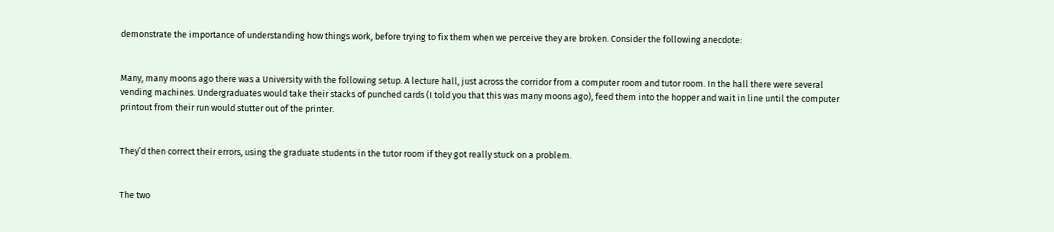demonstrate the importance of understanding how things work, before trying to fix them when we perceive they are broken. Consider the following anecdote:


Many, many moons ago there was a University with the following setup. A lecture hall, just across the corridor from a computer room and tutor room. In the hall there were several vending machines. Undergraduates would take their stacks of punched cards (I told you that this was many moons ago), feed them into the hopper and wait in line until the computer printout from their run would stutter out of the printer.


They’d then correct their errors, using the graduate students in the tutor room if they got really stuck on a problem.


The two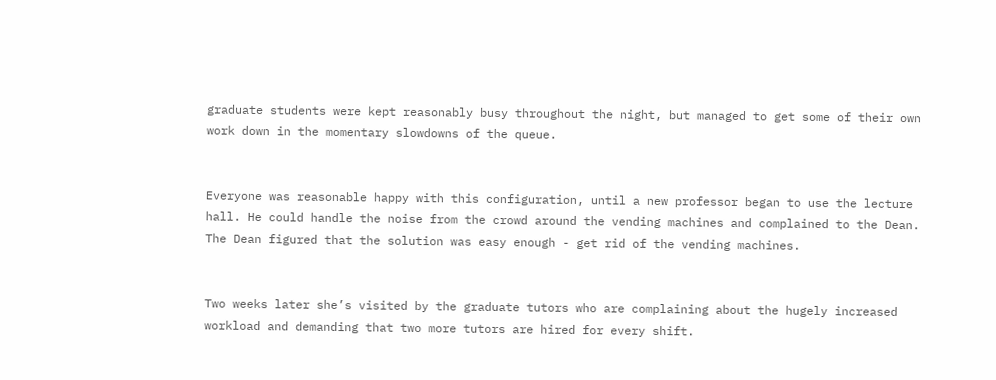graduate students were kept reasonably busy throughout the night, but managed to get some of their own work down in the momentary slowdowns of the queue.


Everyone was reasonable happy with this configuration, until a new professor began to use the lecture hall. He could handle the noise from the crowd around the vending machines and complained to the Dean. The Dean figured that the solution was easy enough - get rid of the vending machines.


Two weeks later she’s visited by the graduate tutors who are complaining about the hugely increased workload and demanding that two more tutors are hired for every shift.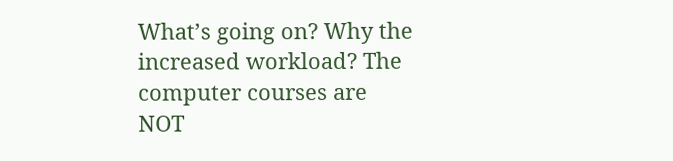What’s going on? Why the increased workload? The computer courses are NOT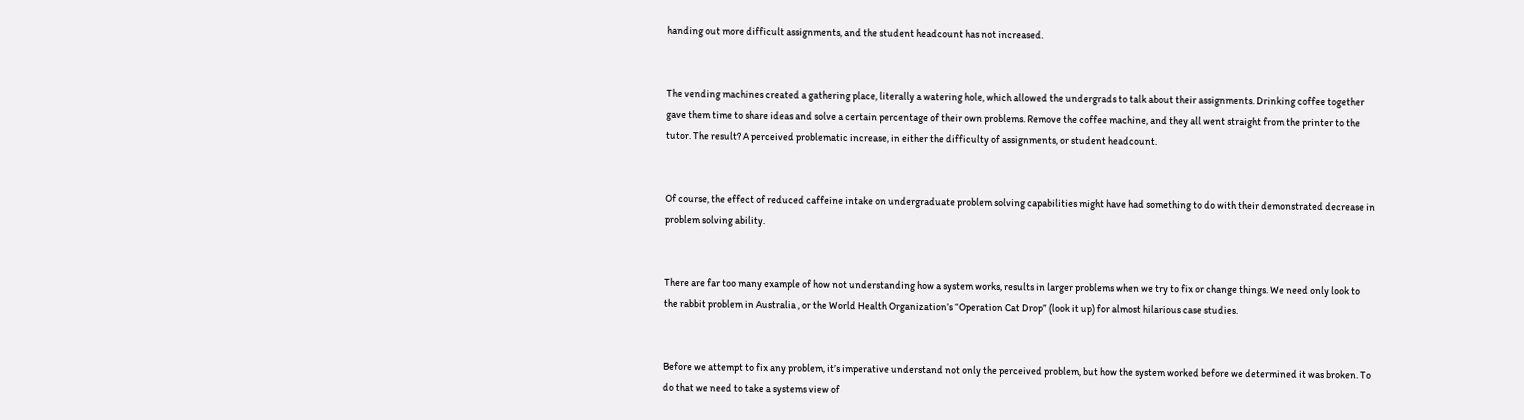handing out more difficult assignments, and the student headcount has not increased.


The vending machines created a gathering place, literally a watering hole, which allowed the undergrads to talk about their assignments. Drinking coffee together gave them time to share ideas and solve a certain percentage of their own problems. Remove the coffee machine, and they all went straight from the printer to the tutor. The result? A perceived problematic increase, in either the difficulty of assignments, or student headcount.


Of course, the effect of reduced caffeine intake on undergraduate problem solving capabilities might have had something to do with their demonstrated decrease in problem solving ability.


There are far too many example of how not understanding how a system works, results in larger problems when we try to fix or change things. We need only look to the rabbit problem in Australia , or the World Health Organization’s “Operation Cat Drop” (look it up) for almost hilarious case studies.


Before we attempt to fix any problem, it’s imperative understand not only the perceived problem, but how the system worked before we determined it was broken. To do that we need to take a systems view of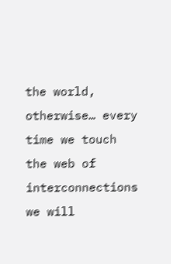the world, otherwise… every time we touch the web of interconnections we will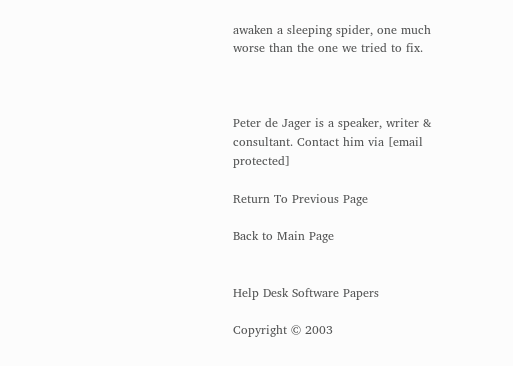awaken a sleeping spider, one much worse than the one we tried to fix.



Peter de Jager is a speaker, writer & consultant. Contact him via [email protected]

Return To Previous Page

Back to Main Page


Help Desk Software Papers

Copyright © 2003